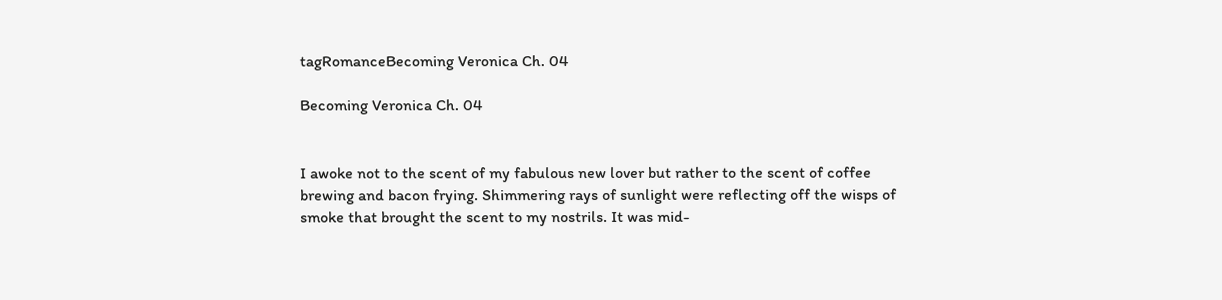tagRomanceBecoming Veronica Ch. 04

Becoming Veronica Ch. 04


I awoke not to the scent of my fabulous new lover but rather to the scent of coffee brewing and bacon frying. Shimmering rays of sunlight were reflecting off the wisps of smoke that brought the scent to my nostrils. It was mid-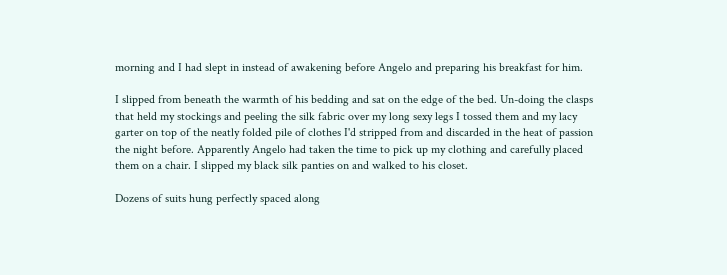morning and I had slept in instead of awakening before Angelo and preparing his breakfast for him.

I slipped from beneath the warmth of his bedding and sat on the edge of the bed. Un-doing the clasps that held my stockings and peeling the silk fabric over my long sexy legs I tossed them and my lacy garter on top of the neatly folded pile of clothes I'd stripped from and discarded in the heat of passion the night before. Apparently Angelo had taken the time to pick up my clothing and carefully placed them on a chair. I slipped my black silk panties on and walked to his closet.

Dozens of suits hung perfectly spaced along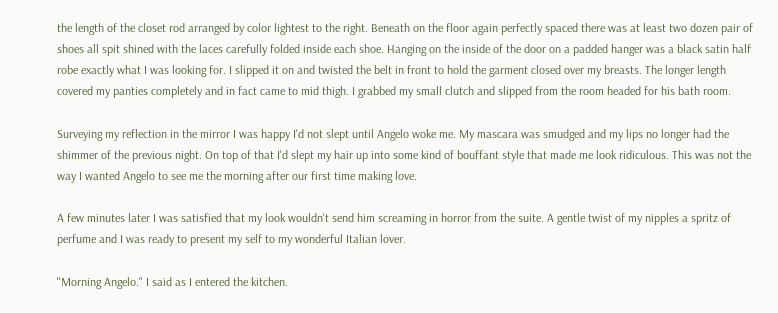the length of the closet rod arranged by color lightest to the right. Beneath on the floor again perfectly spaced there was at least two dozen pair of shoes all spit shined with the laces carefully folded inside each shoe. Hanging on the inside of the door on a padded hanger was a black satin half robe exactly what I was looking for. I slipped it on and twisted the belt in front to hold the garment closed over my breasts. The longer length covered my panties completely and in fact came to mid thigh. I grabbed my small clutch and slipped from the room headed for his bath room.

Surveying my reflection in the mirror I was happy I'd not slept until Angelo woke me. My mascara was smudged and my lips no longer had the shimmer of the previous night. On top of that I'd slept my hair up into some kind of bouffant style that made me look ridiculous. This was not the way I wanted Angelo to see me the morning after our first time making love.

A few minutes later I was satisfied that my look wouldn't send him screaming in horror from the suite. A gentle twist of my nipples a spritz of perfume and I was ready to present my self to my wonderful Italian lover.

"Morning Angelo." I said as I entered the kitchen.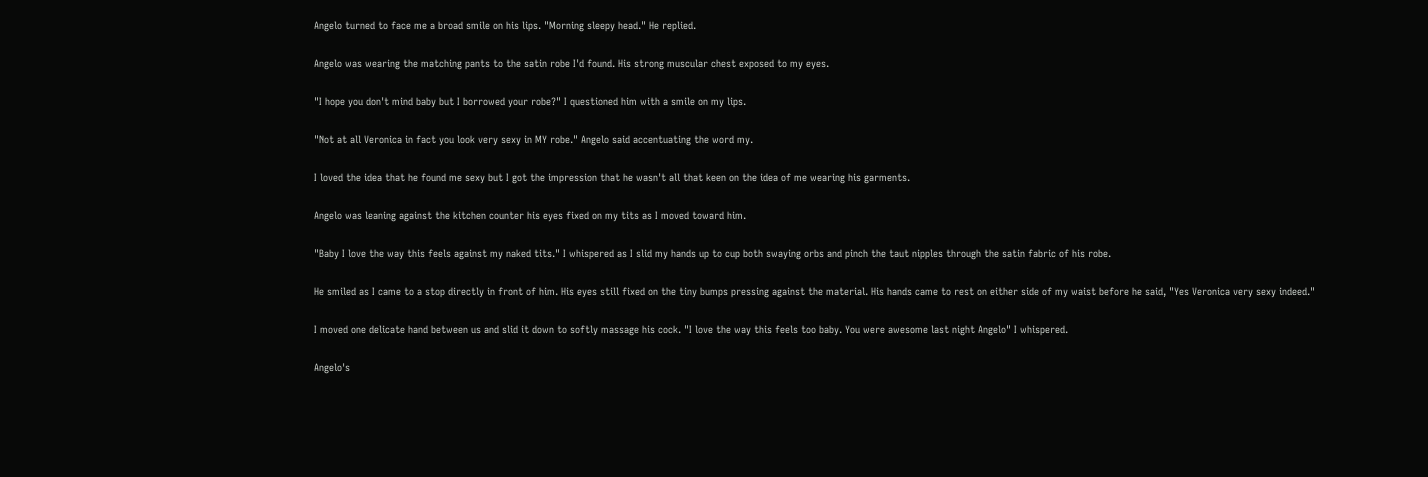Angelo turned to face me a broad smile on his lips. "Morning sleepy head." He replied.

Angelo was wearing the matching pants to the satin robe I'd found. His strong muscular chest exposed to my eyes.

"I hope you don't mind baby but I borrowed your robe?" I questioned him with a smile on my lips.

"Not at all Veronica in fact you look very sexy in MY robe." Angelo said accentuating the word my.

I loved the idea that he found me sexy but I got the impression that he wasn't all that keen on the idea of me wearing his garments.

Angelo was leaning against the kitchen counter his eyes fixed on my tits as I moved toward him.

"Baby I love the way this feels against my naked tits." I whispered as I slid my hands up to cup both swaying orbs and pinch the taut nipples through the satin fabric of his robe.

He smiled as I came to a stop directly in front of him. His eyes still fixed on the tiny bumps pressing against the material. His hands came to rest on either side of my waist before he said, "Yes Veronica very sexy indeed."

I moved one delicate hand between us and slid it down to softly massage his cock. "I love the way this feels too baby. You were awesome last night Angelo" I whispered.

Angelo's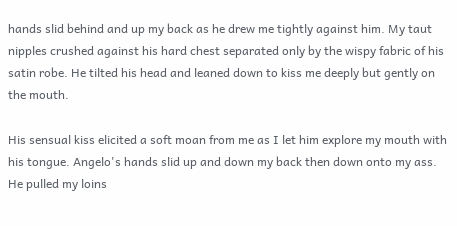hands slid behind and up my back as he drew me tightly against him. My taut nipples crushed against his hard chest separated only by the wispy fabric of his satin robe. He tilted his head and leaned down to kiss me deeply but gently on the mouth.

His sensual kiss elicited a soft moan from me as I let him explore my mouth with his tongue. Angelo's hands slid up and down my back then down onto my ass. He pulled my loins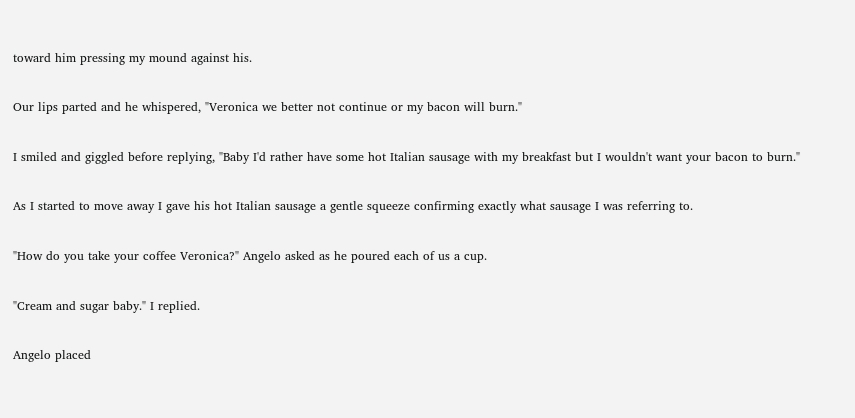toward him pressing my mound against his.

Our lips parted and he whispered, "Veronica we better not continue or my bacon will burn."

I smiled and giggled before replying, "Baby I'd rather have some hot Italian sausage with my breakfast but I wouldn't want your bacon to burn."

As I started to move away I gave his hot Italian sausage a gentle squeeze confirming exactly what sausage I was referring to.

"How do you take your coffee Veronica?" Angelo asked as he poured each of us a cup.

"Cream and sugar baby." I replied.

Angelo placed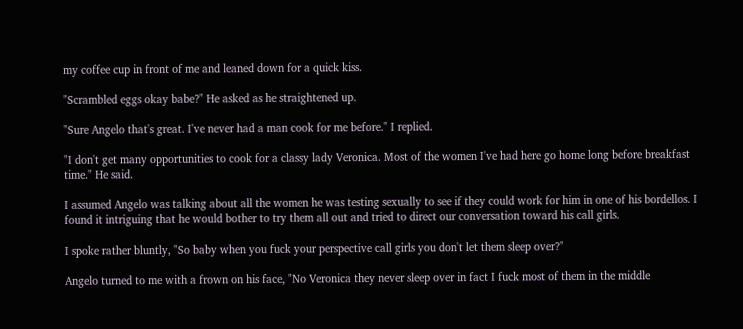my coffee cup in front of me and leaned down for a quick kiss.

"Scrambled eggs okay babe?" He asked as he straightened up.

"Sure Angelo that's great. I've never had a man cook for me before." I replied.

"I don't get many opportunities to cook for a classy lady Veronica. Most of the women I've had here go home long before breakfast time." He said.

I assumed Angelo was talking about all the women he was testing sexually to see if they could work for him in one of his bordellos. I found it intriguing that he would bother to try them all out and tried to direct our conversation toward his call girls.

I spoke rather bluntly, "So baby when you fuck your perspective call girls you don't let them sleep over?"

Angelo turned to me with a frown on his face, "No Veronica they never sleep over in fact I fuck most of them in the middle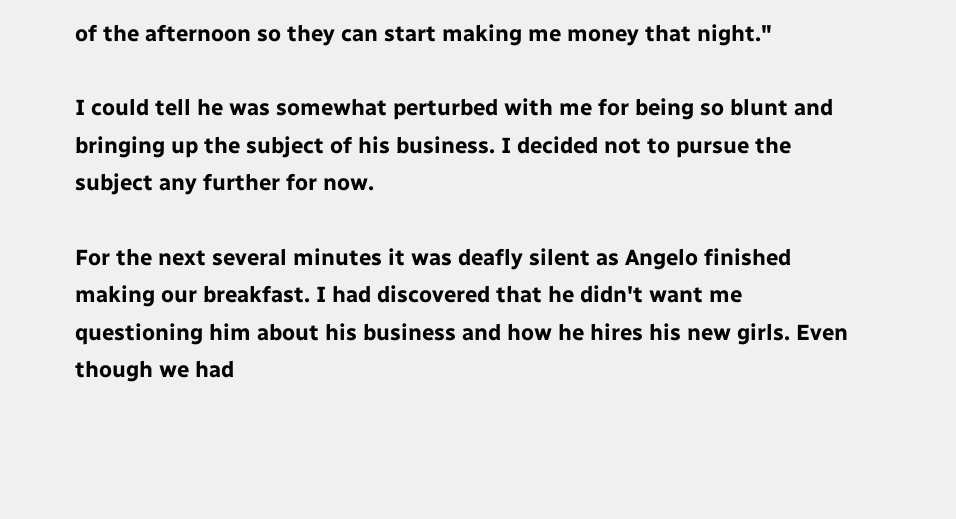of the afternoon so they can start making me money that night."

I could tell he was somewhat perturbed with me for being so blunt and bringing up the subject of his business. I decided not to pursue the subject any further for now.

For the next several minutes it was deafly silent as Angelo finished making our breakfast. I had discovered that he didn't want me questioning him about his business and how he hires his new girls. Even though we had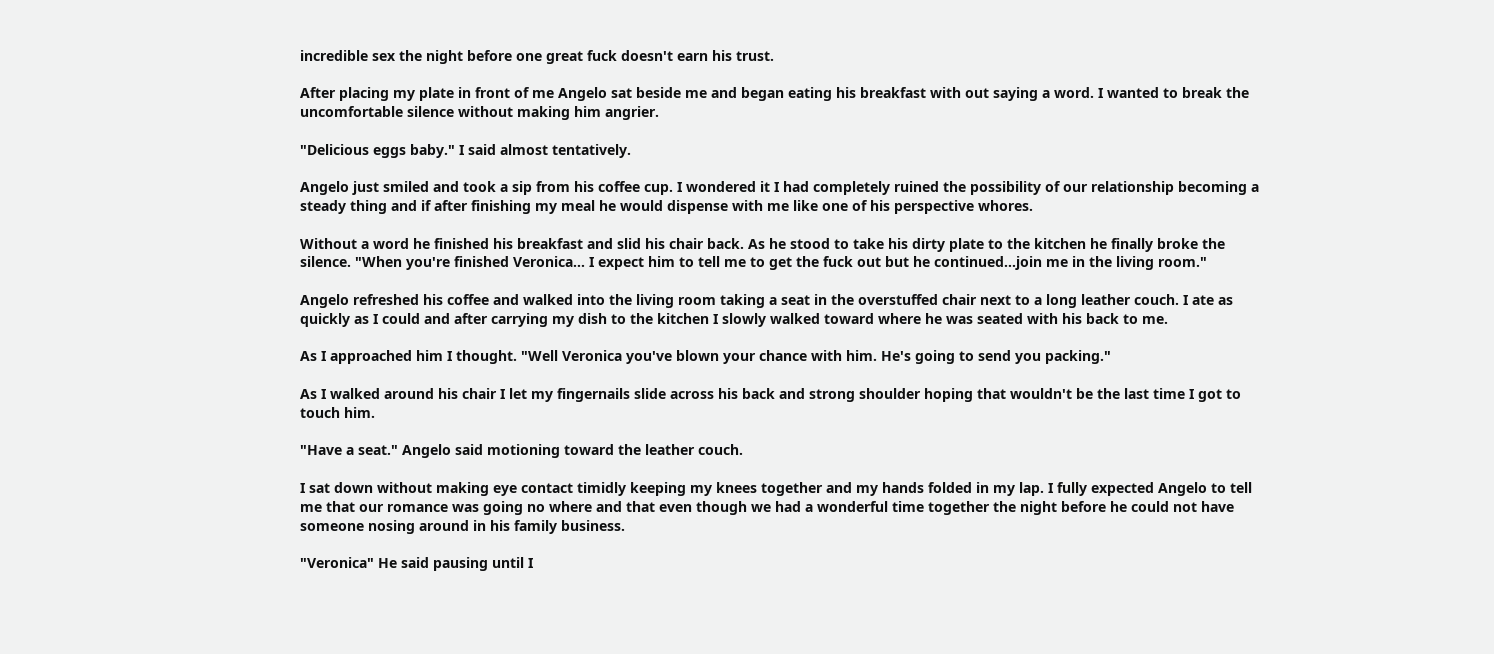incredible sex the night before one great fuck doesn't earn his trust.

After placing my plate in front of me Angelo sat beside me and began eating his breakfast with out saying a word. I wanted to break the uncomfortable silence without making him angrier.

"Delicious eggs baby." I said almost tentatively.

Angelo just smiled and took a sip from his coffee cup. I wondered it I had completely ruined the possibility of our relationship becoming a steady thing and if after finishing my meal he would dispense with me like one of his perspective whores.

Without a word he finished his breakfast and slid his chair back. As he stood to take his dirty plate to the kitchen he finally broke the silence. "When you're finished Veronica... I expect him to tell me to get the fuck out but he continued...join me in the living room."

Angelo refreshed his coffee and walked into the living room taking a seat in the overstuffed chair next to a long leather couch. I ate as quickly as I could and after carrying my dish to the kitchen I slowly walked toward where he was seated with his back to me.

As I approached him I thought. "Well Veronica you've blown your chance with him. He's going to send you packing."

As I walked around his chair I let my fingernails slide across his back and strong shoulder hoping that wouldn't be the last time I got to touch him.

"Have a seat." Angelo said motioning toward the leather couch.

I sat down without making eye contact timidly keeping my knees together and my hands folded in my lap. I fully expected Angelo to tell me that our romance was going no where and that even though we had a wonderful time together the night before he could not have someone nosing around in his family business.

"Veronica" He said pausing until I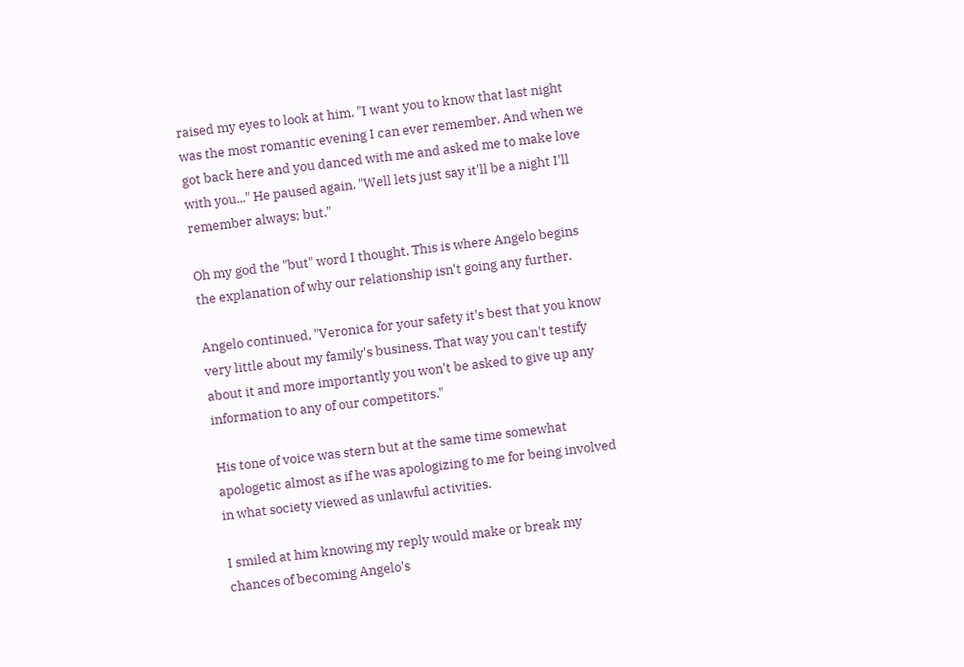raised my eyes to look at him. "I want you to know that last night was the most romantic evening I can ever remember. And when we got back here and you danced with me and asked me to make love with you..." He paused again. "Well lets just say it'll be a night I'll remember always; but."

Oh my god the "but" word I thought. This is where Angelo begins the explanation of why our relationship isn't going any further.

Angelo continued, "Veronica for your safety it's best that you know very little about my family's business. That way you can't testify about it and more importantly you won't be asked to give up any information to any of our competitors."

His tone of voice was stern but at the same time somewhat apologetic almost as if he was apologizing to me for being involved in what society viewed as unlawful activities.

I smiled at him knowing my reply would make or break my chances of becoming Angelo's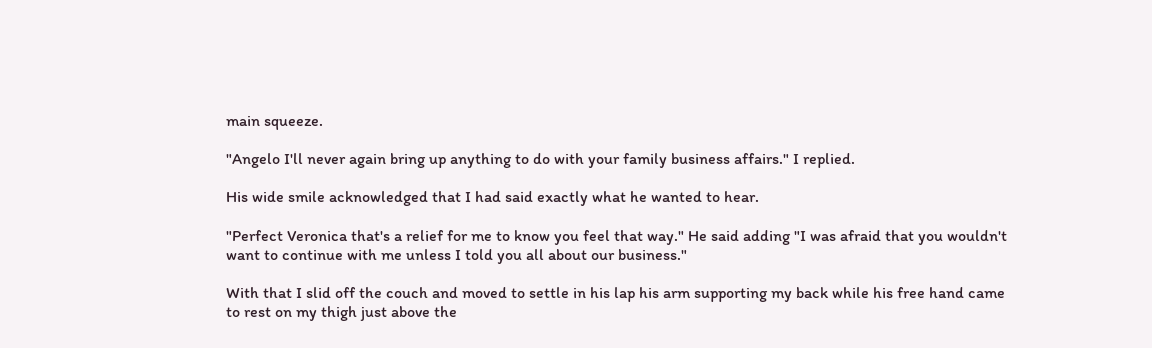main squeeze.

"Angelo I'll never again bring up anything to do with your family business affairs." I replied.

His wide smile acknowledged that I had said exactly what he wanted to hear.

"Perfect Veronica that's a relief for me to know you feel that way." He said adding "I was afraid that you wouldn't want to continue with me unless I told you all about our business."

With that I slid off the couch and moved to settle in his lap his arm supporting my back while his free hand came to rest on my thigh just above the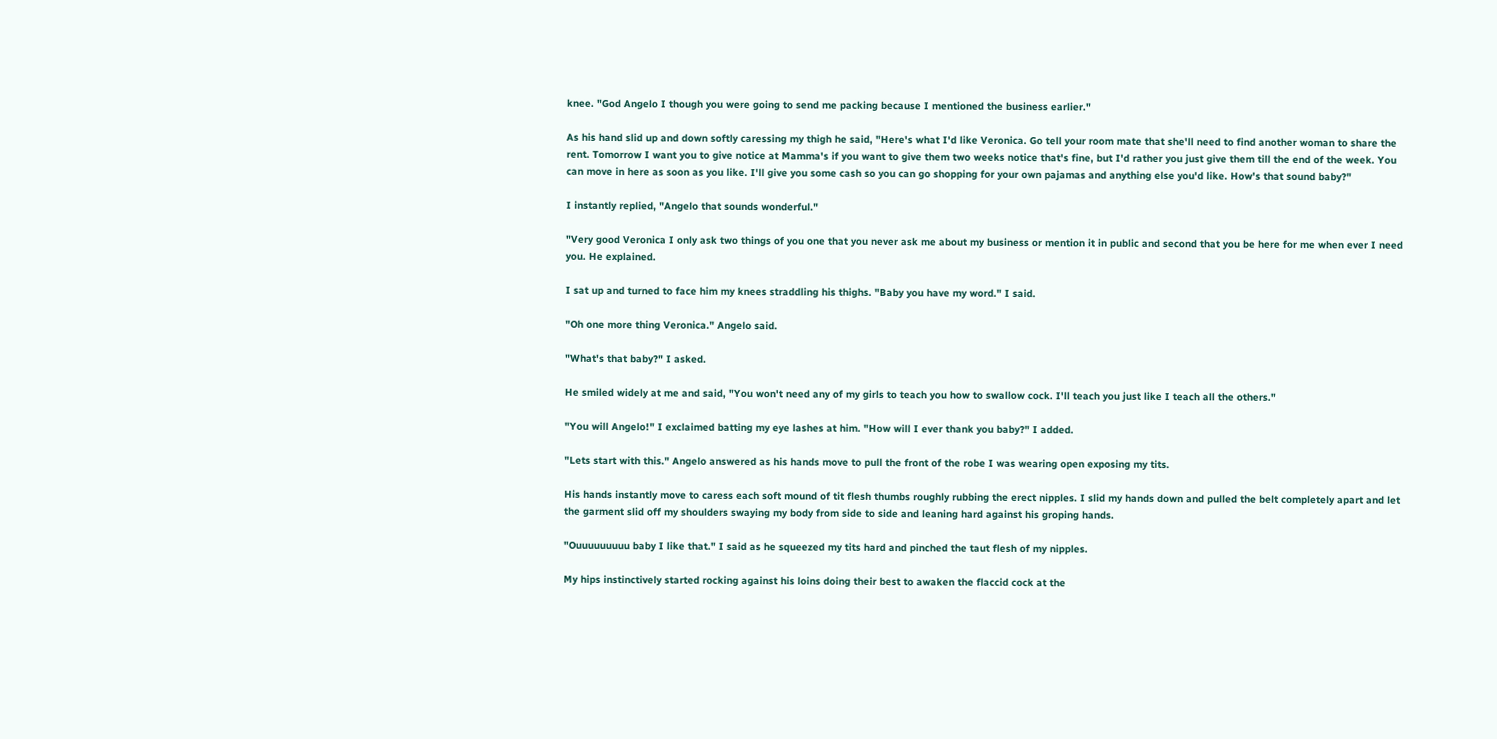knee. "God Angelo I though you were going to send me packing because I mentioned the business earlier."

As his hand slid up and down softly caressing my thigh he said, "Here's what I'd like Veronica. Go tell your room mate that she'll need to find another woman to share the rent. Tomorrow I want you to give notice at Mamma's if you want to give them two weeks notice that's fine, but I'd rather you just give them till the end of the week. You can move in here as soon as you like. I'll give you some cash so you can go shopping for your own pajamas and anything else you'd like. How's that sound baby?"

I instantly replied, "Angelo that sounds wonderful."

"Very good Veronica I only ask two things of you one that you never ask me about my business or mention it in public and second that you be here for me when ever I need you. He explained.

I sat up and turned to face him my knees straddling his thighs. "Baby you have my word." I said.

"Oh one more thing Veronica." Angelo said.

"What's that baby?" I asked.

He smiled widely at me and said, "You won't need any of my girls to teach you how to swallow cock. I'll teach you just like I teach all the others."

"You will Angelo!" I exclaimed batting my eye lashes at him. "How will I ever thank you baby?" I added.

"Lets start with this." Angelo answered as his hands move to pull the front of the robe I was wearing open exposing my tits.

His hands instantly move to caress each soft mound of tit flesh thumbs roughly rubbing the erect nipples. I slid my hands down and pulled the belt completely apart and let the garment slid off my shoulders swaying my body from side to side and leaning hard against his groping hands.

"Ouuuuuuuuu baby I like that." I said as he squeezed my tits hard and pinched the taut flesh of my nipples.

My hips instinctively started rocking against his loins doing their best to awaken the flaccid cock at the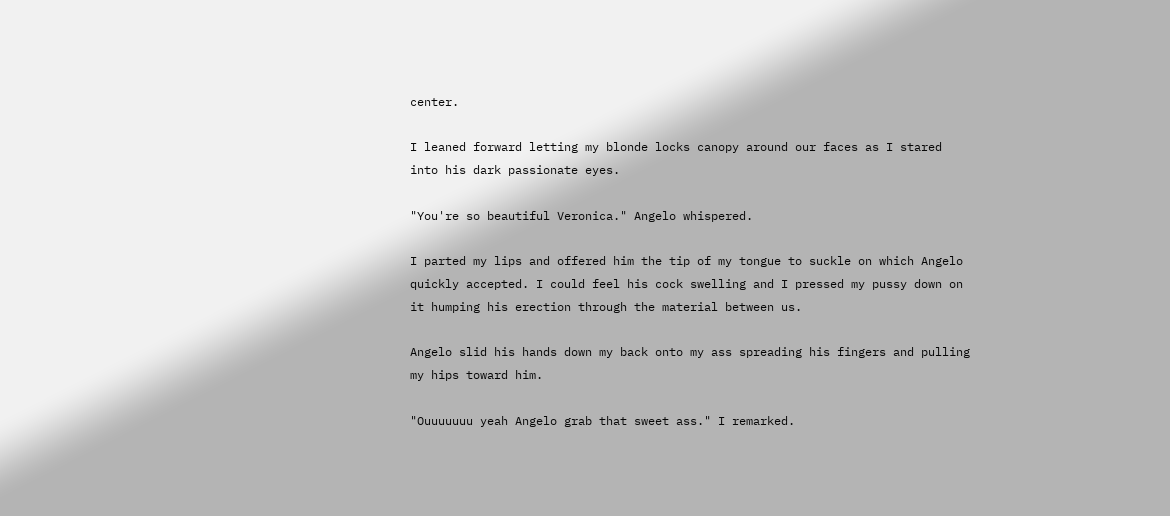center.

I leaned forward letting my blonde locks canopy around our faces as I stared into his dark passionate eyes.

"You're so beautiful Veronica." Angelo whispered.

I parted my lips and offered him the tip of my tongue to suckle on which Angelo quickly accepted. I could feel his cock swelling and I pressed my pussy down on it humping his erection through the material between us.

Angelo slid his hands down my back onto my ass spreading his fingers and pulling my hips toward him.

"Ouuuuuuu yeah Angelo grab that sweet ass." I remarked.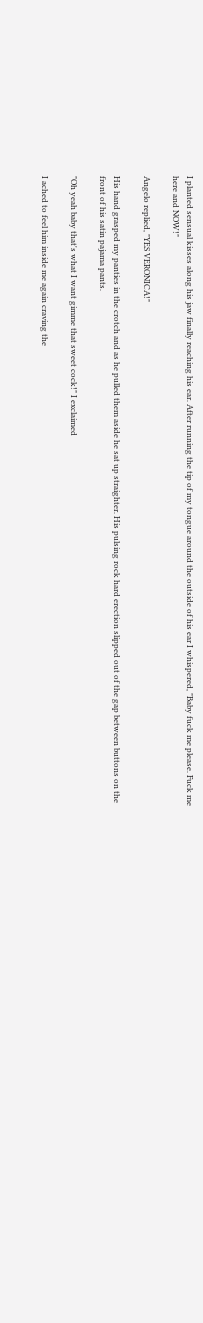I planted sensual kisses along his jaw finally reaching his ear. After running the tip of my tongue around the outside of his ear I whispered, "Baby fuck me please. Fuck me here and NOW!"

Angelo replied, "YES VERONICA!"

His hand grasped my panties in the crotch and as he pulled them aside he sat up straighter. His pulsing rock hard erection slipped out of the gap between buttons on the front of his satin pajama pants.

"Oh yeah baby that's what I want gimme that sweet cock!" I exclaimed

I ached to feel him inside me again craving the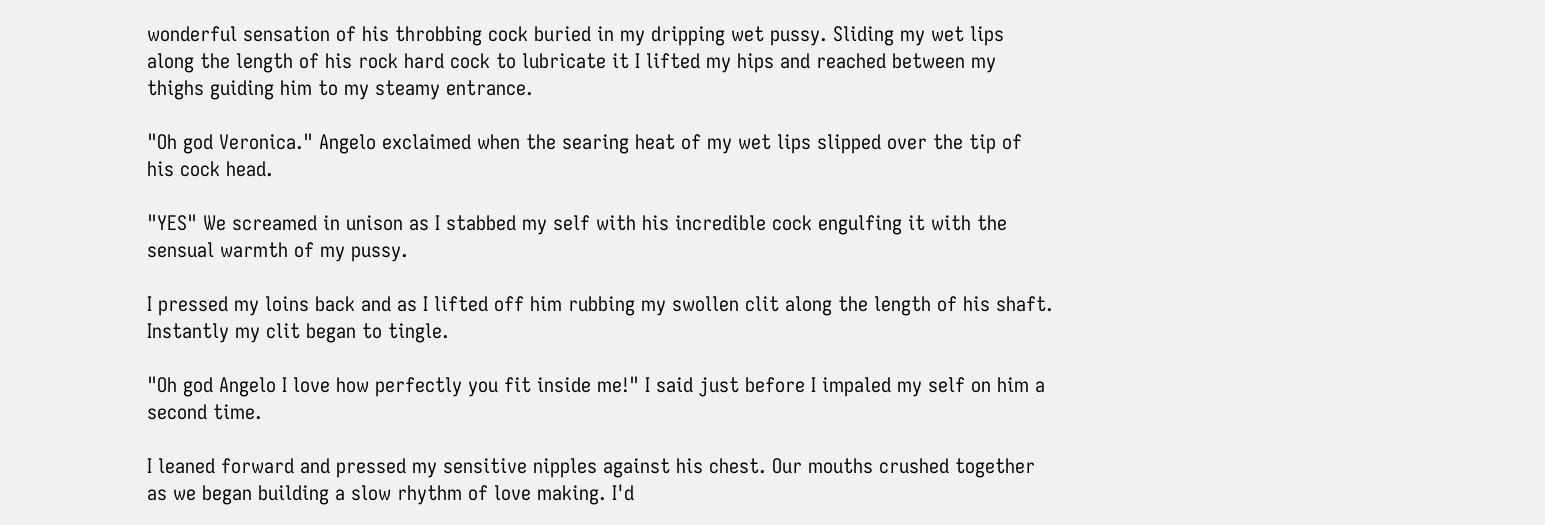wonderful sensation of his throbbing cock buried in my dripping wet pussy. Sliding my wet lips along the length of his rock hard cock to lubricate it I lifted my hips and reached between my thighs guiding him to my steamy entrance.

"Oh god Veronica." Angelo exclaimed when the searing heat of my wet lips slipped over the tip of his cock head.

"YES" We screamed in unison as I stabbed my self with his incredible cock engulfing it with the sensual warmth of my pussy.

I pressed my loins back and as I lifted off him rubbing my swollen clit along the length of his shaft. Instantly my clit began to tingle.

"Oh god Angelo I love how perfectly you fit inside me!" I said just before I impaled my self on him a second time.

I leaned forward and pressed my sensitive nipples against his chest. Our mouths crushed together as we began building a slow rhythm of love making. I'd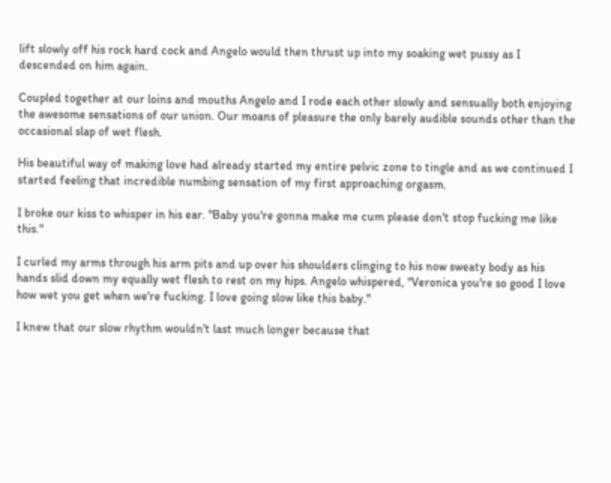lift slowly off his rock hard cock and Angelo would then thrust up into my soaking wet pussy as I descended on him again.

Coupled together at our loins and mouths Angelo and I rode each other slowly and sensually both enjoying the awesome sensations of our union. Our moans of pleasure the only barely audible sounds other than the occasional slap of wet flesh.

His beautiful way of making love had already started my entire pelvic zone to tingle and as we continued I started feeling that incredible numbing sensation of my first approaching orgasm.

I broke our kiss to whisper in his ear. "Baby you're gonna make me cum please don't stop fucking me like this."

I curled my arms through his arm pits and up over his shoulders clinging to his now sweaty body as his hands slid down my equally wet flesh to rest on my hips. Angelo whispered, "Veronica you're so good I love how wet you get when we're fucking. I love going slow like this baby."

I knew that our slow rhythm wouldn't last much longer because that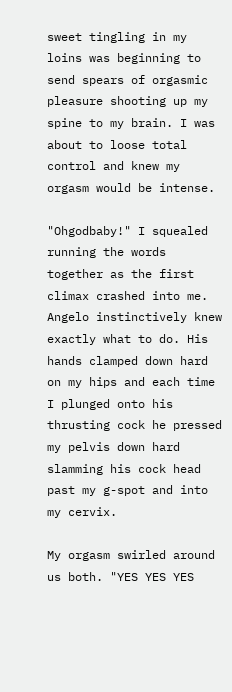sweet tingling in my loins was beginning to send spears of orgasmic pleasure shooting up my spine to my brain. I was about to loose total control and knew my orgasm would be intense.

"Ohgodbaby!" I squealed running the words together as the first climax crashed into me. Angelo instinctively knew exactly what to do. His hands clamped down hard on my hips and each time I plunged onto his thrusting cock he pressed my pelvis down hard slamming his cock head past my g-spot and into my cervix.

My orgasm swirled around us both. "YES YES YES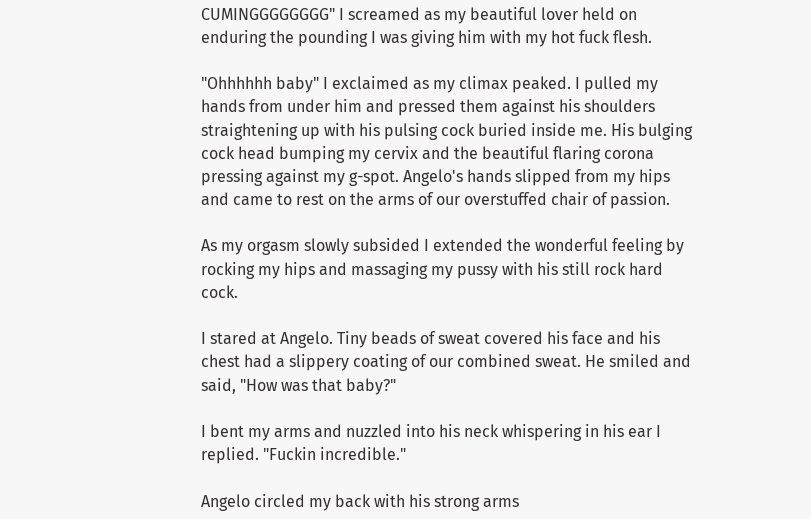CUMINGGGGGGGG" I screamed as my beautiful lover held on enduring the pounding I was giving him with my hot fuck flesh.

"Ohhhhhh baby" I exclaimed as my climax peaked. I pulled my hands from under him and pressed them against his shoulders straightening up with his pulsing cock buried inside me. His bulging cock head bumping my cervix and the beautiful flaring corona pressing against my g-spot. Angelo's hands slipped from my hips and came to rest on the arms of our overstuffed chair of passion.

As my orgasm slowly subsided I extended the wonderful feeling by rocking my hips and massaging my pussy with his still rock hard cock.

I stared at Angelo. Tiny beads of sweat covered his face and his chest had a slippery coating of our combined sweat. He smiled and said, "How was that baby?"

I bent my arms and nuzzled into his neck whispering in his ear I replied. "Fuckin incredible."

Angelo circled my back with his strong arms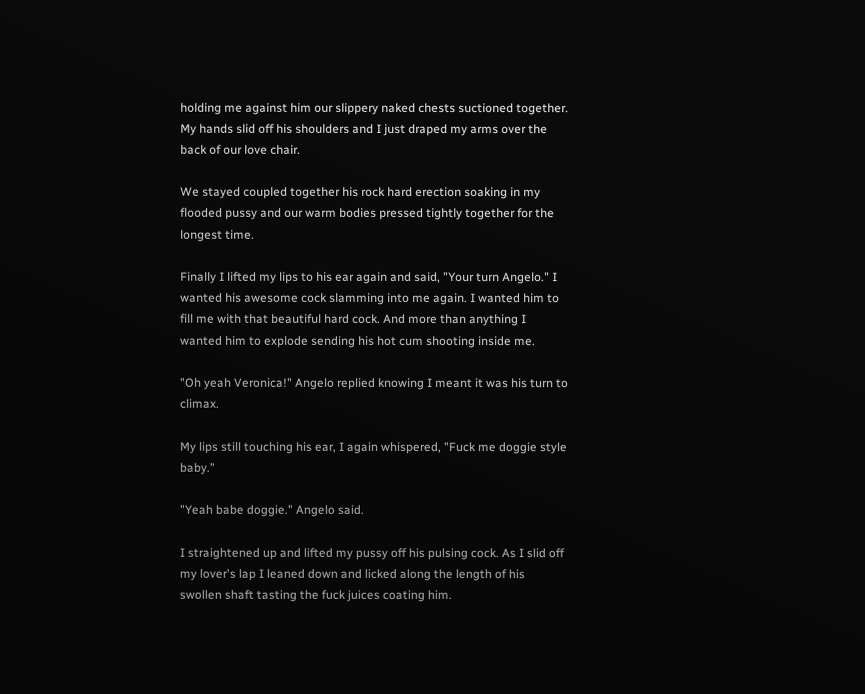holding me against him our slippery naked chests suctioned together. My hands slid off his shoulders and I just draped my arms over the back of our love chair.

We stayed coupled together his rock hard erection soaking in my flooded pussy and our warm bodies pressed tightly together for the longest time.

Finally I lifted my lips to his ear again and said, "Your turn Angelo." I wanted his awesome cock slamming into me again. I wanted him to fill me with that beautiful hard cock. And more than anything I wanted him to explode sending his hot cum shooting inside me.

"Oh yeah Veronica!" Angelo replied knowing I meant it was his turn to climax.

My lips still touching his ear, I again whispered, "Fuck me doggie style baby."

"Yeah babe doggie." Angelo said.

I straightened up and lifted my pussy off his pulsing cock. As I slid off my lover's lap I leaned down and licked along the length of his swollen shaft tasting the fuck juices coating him.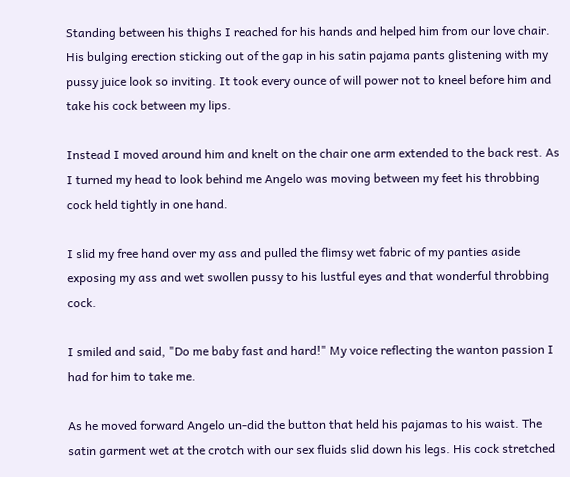Standing between his thighs I reached for his hands and helped him from our love chair. His bulging erection sticking out of the gap in his satin pajama pants glistening with my pussy juice look so inviting. It took every ounce of will power not to kneel before him and take his cock between my lips.

Instead I moved around him and knelt on the chair one arm extended to the back rest. As I turned my head to look behind me Angelo was moving between my feet his throbbing cock held tightly in one hand.

I slid my free hand over my ass and pulled the flimsy wet fabric of my panties aside exposing my ass and wet swollen pussy to his lustful eyes and that wonderful throbbing cock.

I smiled and said, "Do me baby fast and hard!" My voice reflecting the wanton passion I had for him to take me.

As he moved forward Angelo un-did the button that held his pajamas to his waist. The satin garment wet at the crotch with our sex fluids slid down his legs. His cock stretched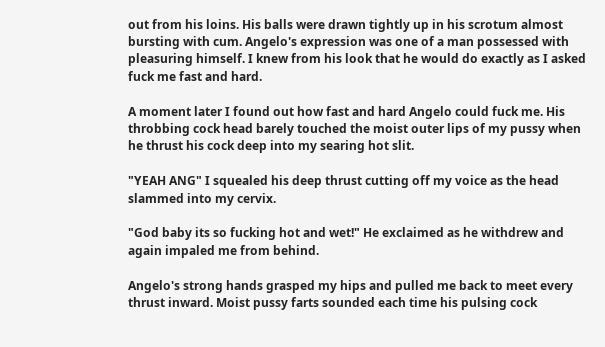out from his loins. His balls were drawn tightly up in his scrotum almost bursting with cum. Angelo's expression was one of a man possessed with pleasuring himself. I knew from his look that he would do exactly as I asked fuck me fast and hard.

A moment later I found out how fast and hard Angelo could fuck me. His throbbing cock head barely touched the moist outer lips of my pussy when he thrust his cock deep into my searing hot slit.

"YEAH ANG" I squealed his deep thrust cutting off my voice as the head slammed into my cervix.

"God baby its so fucking hot and wet!" He exclaimed as he withdrew and again impaled me from behind.

Angelo's strong hands grasped my hips and pulled me back to meet every thrust inward. Moist pussy farts sounded each time his pulsing cock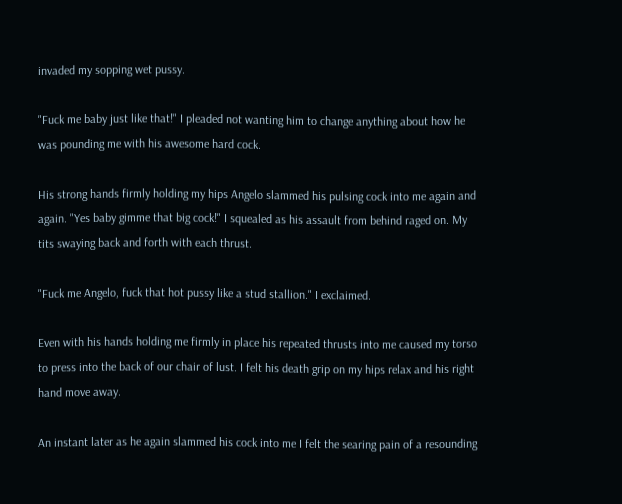invaded my sopping wet pussy.

"Fuck me baby just like that!" I pleaded not wanting him to change anything about how he was pounding me with his awesome hard cock.

His strong hands firmly holding my hips Angelo slammed his pulsing cock into me again and again. "Yes baby gimme that big cock!" I squealed as his assault from behind raged on. My tits swaying back and forth with each thrust.

"Fuck me Angelo, fuck that hot pussy like a stud stallion." I exclaimed.

Even with his hands holding me firmly in place his repeated thrusts into me caused my torso to press into the back of our chair of lust. I felt his death grip on my hips relax and his right hand move away.

An instant later as he again slammed his cock into me I felt the searing pain of a resounding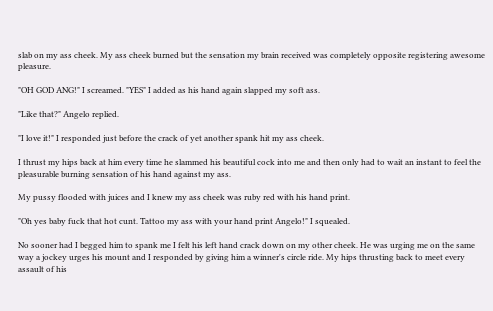slab on my ass cheek. My ass cheek burned but the sensation my brain received was completely opposite registering awesome pleasure.

"OH GOD ANG!" I screamed. "YES" I added as his hand again slapped my soft ass.

"Like that?" Angelo replied.

"I love it!" I responded just before the crack of yet another spank hit my ass cheek.

I thrust my hips back at him every time he slammed his beautiful cock into me and then only had to wait an instant to feel the pleasurable burning sensation of his hand against my ass.

My pussy flooded with juices and I knew my ass cheek was ruby red with his hand print.

"Oh yes baby fuck that hot cunt. Tattoo my ass with your hand print Angelo!" I squealed.

No sooner had I begged him to spank me I felt his left hand crack down on my other cheek. He was urging me on the same way a jockey urges his mount and I responded by giving him a winner's circle ride. My hips thrusting back to meet every assault of his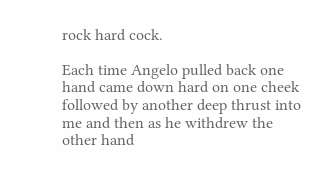rock hard cock.

Each time Angelo pulled back one hand came down hard on one cheek followed by another deep thrust into me and then as he withdrew the other hand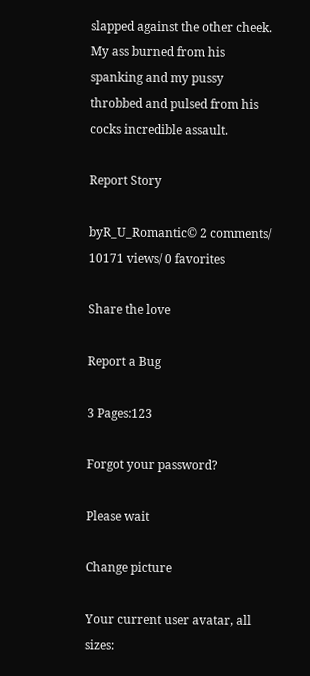slapped against the other cheek. My ass burned from his spanking and my pussy throbbed and pulsed from his cocks incredible assault.

Report Story

byR_U_Romantic© 2 comments/ 10171 views/ 0 favorites

Share the love

Report a Bug

3 Pages:123

Forgot your password?

Please wait

Change picture

Your current user avatar, all sizes: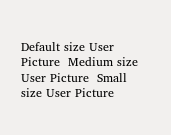Default size User Picture  Medium size User Picture  Small size User Picture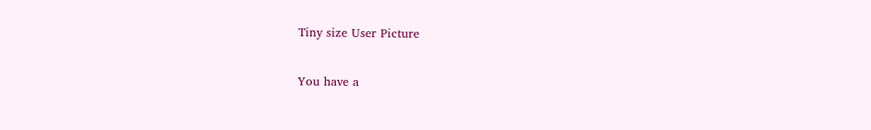Tiny size User Picture

You have a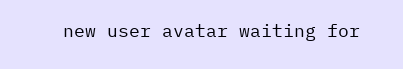new user avatar waiting for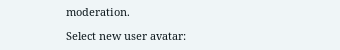moderation.

Select new user avatar: